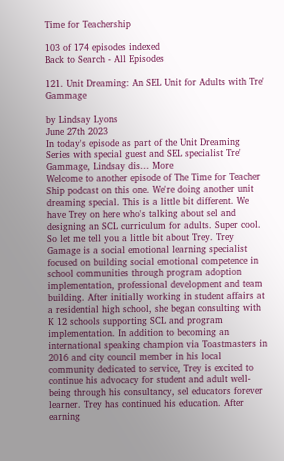Time for Teachership

103 of 174 episodes indexed
Back to Search - All Episodes

121. Unit Dreaming: An SEL Unit for Adults with Tre' Gammage

by Lindsay Lyons
June 27th 2023
In today's episode as part of the Unit Dreaming Series with special guest and SEL specialist Tre' Gammage, Lindsay dis... More
Welcome to another episode of The Time for Teacher Ship podcast on this one. We're doing another unit dreaming special. This is a little bit different. We have Trey on here who's talking about sel and designing an SCL curriculum for adults. Super cool. So let me tell you a little bit about Trey. Trey Gamage is a social emotional learning specialist focused on building social emotional competence in school communities through program adoption implementation, professional development and team building. After initially working in student affairs at a residential high school, she began consulting with K 12 schools supporting SCL and program implementation. In addition to becoming an international speaking champion via Toastmasters in 2016 and city council member in his local community dedicated to service, Trey is excited to continue his advocacy for student and adult well-being through his consultancy, sel educators forever learner. Trey has continued his education. After earning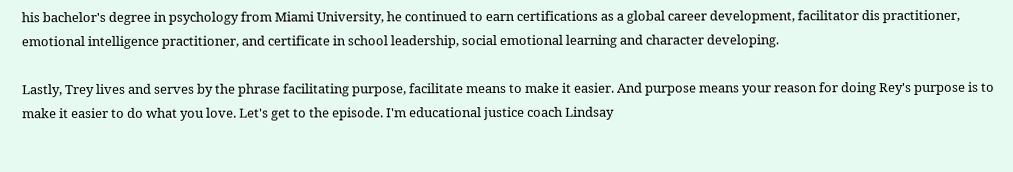his bachelor's degree in psychology from Miami University, he continued to earn certifications as a global career development, facilitator dis practitioner, emotional intelligence practitioner, and certificate in school leadership, social emotional learning and character developing.

Lastly, Trey lives and serves by the phrase facilitating purpose, facilitate means to make it easier. And purpose means your reason for doing Rey's purpose is to make it easier to do what you love. Let's get to the episode. I'm educational justice coach Lindsay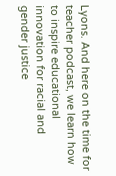Lyons. And here on the time for teacher podcast, we learn how to inspire educational innovation for racial and gender justice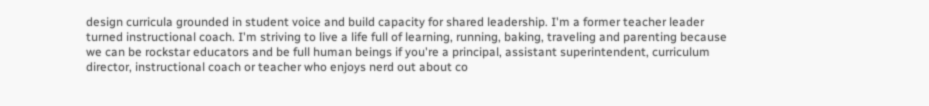design curricula grounded in student voice and build capacity for shared leadership. I'm a former teacher leader turned instructional coach. I'm striving to live a life full of learning, running, baking, traveling and parenting because we can be rockstar educators and be full human beings if you're a principal, assistant superintendent, curriculum director, instructional coach or teacher who enjoys nerd out about co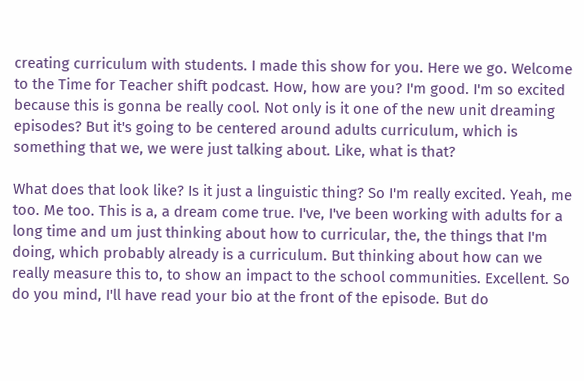creating curriculum with students. I made this show for you. Here we go. Welcome to the Time for Teacher shift podcast. How, how are you? I'm good. I'm so excited because this is gonna be really cool. Not only is it one of the new unit dreaming episodes? But it's going to be centered around adults curriculum, which is something that we, we were just talking about. Like, what is that?

What does that look like? Is it just a linguistic thing? So I'm really excited. Yeah, me too. Me too. This is a, a dream come true. I've, I've been working with adults for a long time and um just thinking about how to curricular, the, the things that I'm doing, which probably already is a curriculum. But thinking about how can we really measure this to, to show an impact to the school communities. Excellent. So do you mind, I'll have read your bio at the front of the episode. But do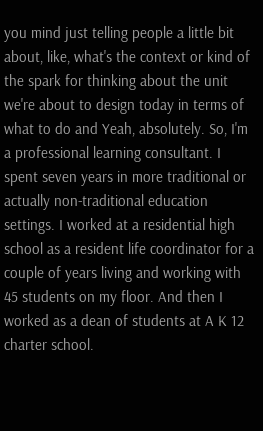you mind just telling people a little bit about, like, what's the context or kind of the spark for thinking about the unit we're about to design today in terms of what to do and Yeah, absolutely. So, I'm a professional learning consultant. I spent seven years in more traditional or actually non-traditional education settings. I worked at a residential high school as a resident life coordinator for a couple of years living and working with 45 students on my floor. And then I worked as a dean of students at A K 12 charter school.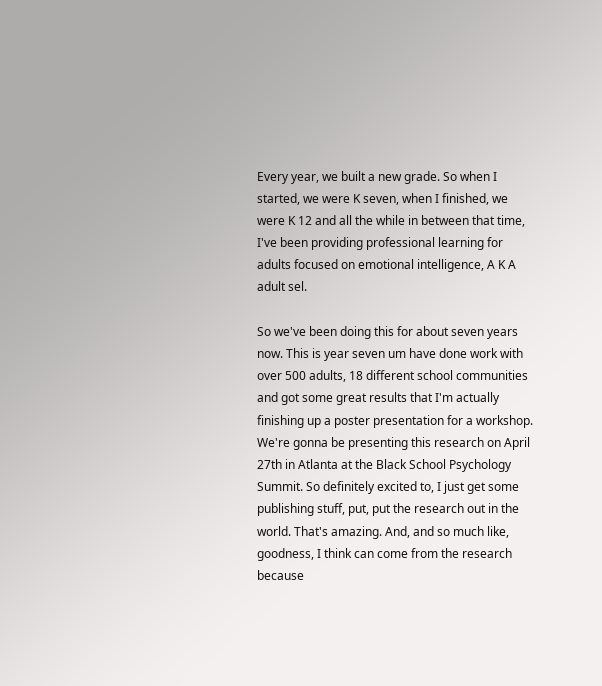Every year, we built a new grade. So when I started, we were K seven, when I finished, we were K 12 and all the while in between that time, I've been providing professional learning for adults focused on emotional intelligence, A K A adult sel.

So we've been doing this for about seven years now. This is year seven um have done work with over 500 adults, 18 different school communities and got some great results that I'm actually finishing up a poster presentation for a workshop. We're gonna be presenting this research on April 27th in Atlanta at the Black School Psychology Summit. So definitely excited to, I just get some publishing stuff, put, put the research out in the world. That's amazing. And, and so much like, goodness, I think can come from the research because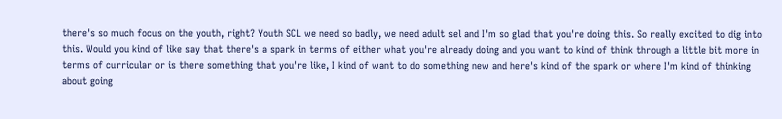there's so much focus on the youth, right? Youth SCL we need so badly, we need adult sel and I'm so glad that you're doing this. So really excited to dig into this. Would you kind of like say that there's a spark in terms of either what you're already doing and you want to kind of think through a little bit more in terms of curricular or is there something that you're like, I kind of want to do something new and here's kind of the spark or where I'm kind of thinking about going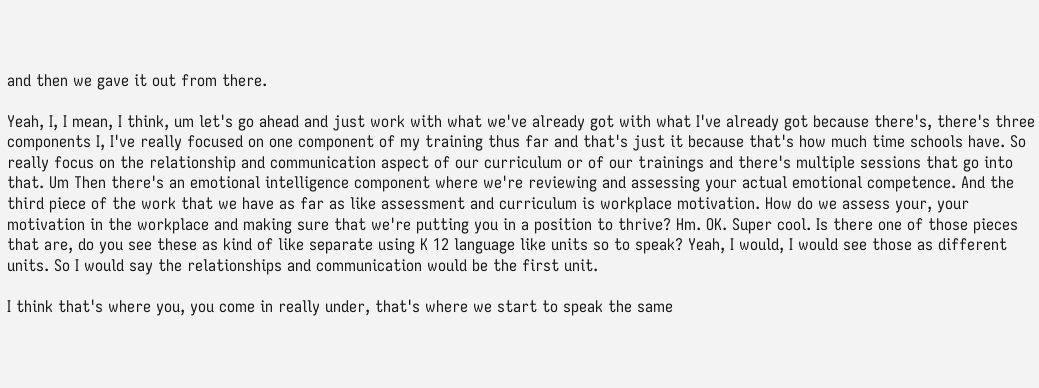and then we gave it out from there.

Yeah, I, I mean, I think, um let's go ahead and just work with what we've already got with what I've already got because there's, there's three components I, I've really focused on one component of my training thus far and that's just it because that's how much time schools have. So really focus on the relationship and communication aspect of our curriculum or of our trainings and there's multiple sessions that go into that. Um Then there's an emotional intelligence component where we're reviewing and assessing your actual emotional competence. And the third piece of the work that we have as far as like assessment and curriculum is workplace motivation. How do we assess your, your motivation in the workplace and making sure that we're putting you in a position to thrive? Hm. OK. Super cool. Is there one of those pieces that are, do you see these as kind of like separate using K 12 language like units so to speak? Yeah, I would, I would see those as different units. So I would say the relationships and communication would be the first unit.

I think that's where you, you come in really under, that's where we start to speak the same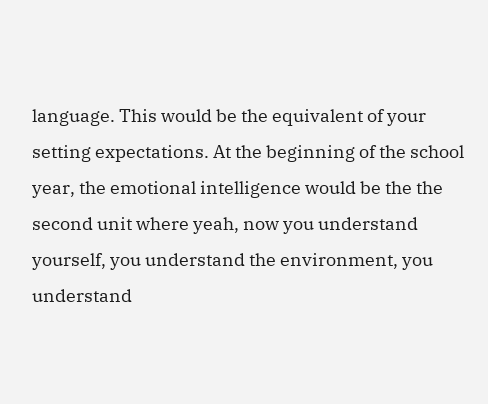language. This would be the equivalent of your setting expectations. At the beginning of the school year, the emotional intelligence would be the the second unit where yeah, now you understand yourself, you understand the environment, you understand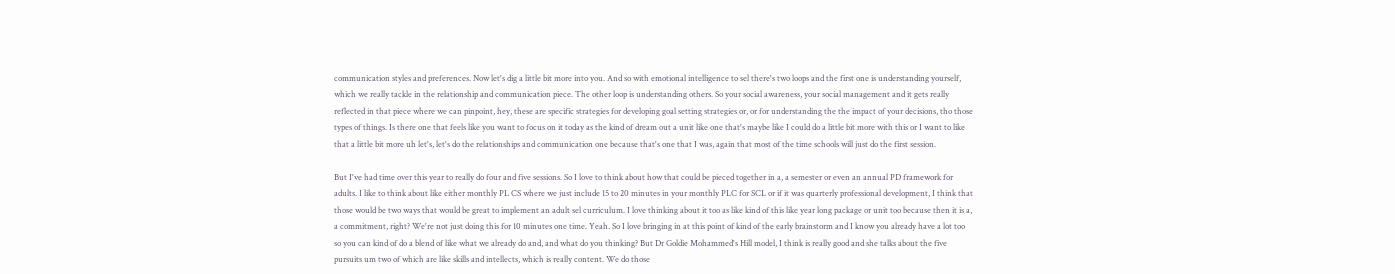communication styles and preferences. Now let's dig a little bit more into you. And so with emotional intelligence to sel there's two loops and the first one is understanding yourself, which we really tackle in the relationship and communication piece. The other loop is understanding others. So your social awareness, your social management and it gets really reflected in that piece where we can pinpoint, hey, these are specific strategies for developing goal setting strategies or, or for understanding the the impact of your decisions, tho those types of things. Is there one that feels like you want to focus on it today as the kind of dream out a unit like one that's maybe like I could do a little bit more with this or I want to like that a little bit more uh let's, let's do the relationships and communication one because that's one that I was, again that most of the time schools will just do the first session.

But I've had time over this year to really do four and five sessions. So I love to think about how that could be pieced together in a, a semester or even an annual PD framework for adults. I like to think about like either monthly PL CS where we just include 15 to 20 minutes in your monthly PLC for SCL or if it was quarterly professional development, I think that those would be two ways that would be great to implement an adult sel curriculum. I love thinking about it too as like kind of this like year long package or unit too because then it is a, a commitment, right? We're not just doing this for 10 minutes one time. Yeah. So I love bringing in at this point of kind of the early brainstorm and I know you already have a lot too so you can kind of do a blend of like what we already do and, and what do you thinking? But Dr Goldie Mohammed's Hill model, I think is really good and she talks about the five pursuits um two of which are like skills and intellects, which is really content. We do those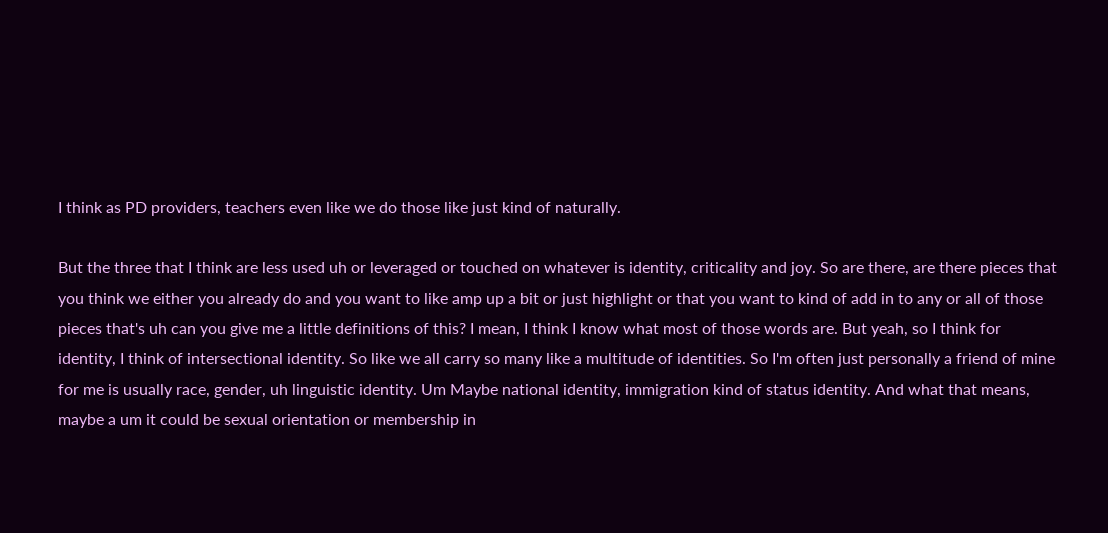I think as PD providers, teachers even like we do those like just kind of naturally.

But the three that I think are less used uh or leveraged or touched on whatever is identity, criticality and joy. So are there, are there pieces that you think we either you already do and you want to like amp up a bit or just highlight or that you want to kind of add in to any or all of those pieces that's uh can you give me a little definitions of this? I mean, I think I know what most of those words are. But yeah, so I think for identity, I think of intersectional identity. So like we all carry so many like a multitude of identities. So I'm often just personally a friend of mine for me is usually race, gender, uh linguistic identity. Um Maybe national identity, immigration kind of status identity. And what that means, maybe a um it could be sexual orientation or membership in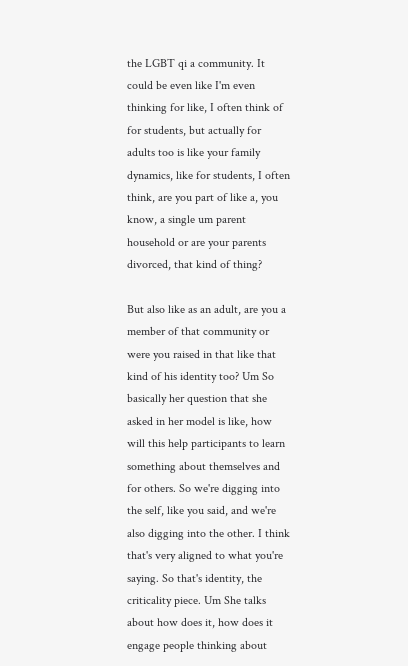the LGBT qi a community. It could be even like I'm even thinking for like, I often think of for students, but actually for adults too is like your family dynamics, like for students, I often think, are you part of like a, you know, a single um parent household or are your parents divorced, that kind of thing?

But also like as an adult, are you a member of that community or were you raised in that like that kind of his identity too? Um So basically her question that she asked in her model is like, how will this help participants to learn something about themselves and for others. So we're digging into the self, like you said, and we're also digging into the other. I think that's very aligned to what you're saying. So that's identity, the criticality piece. Um She talks about how does it, how does it engage people thinking about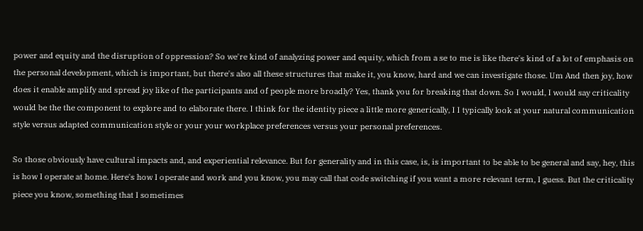power and equity and the disruption of oppression? So we're kind of analyzing power and equity, which from a se to me is like there's kind of a lot of emphasis on the personal development, which is important, but there's also all these structures that make it, you know, hard and we can investigate those. Um And then joy, how does it enable amplify and spread joy like of the participants and of people more broadly? Yes, thank you for breaking that down. So I would, I would say criticality would be the the component to explore and to elaborate there. I think for the identity piece a little more generically, I I typically look at your natural communication style versus adapted communication style or your your workplace preferences versus your personal preferences.

So those obviously have cultural impacts and, and experiential relevance. But for generality and in this case, is, is important to be able to be general and say, hey, this is how I operate at home. Here's how I operate and work and you know, you may call that code switching if you want a more relevant term, I guess. But the criticality piece you know, something that I sometimes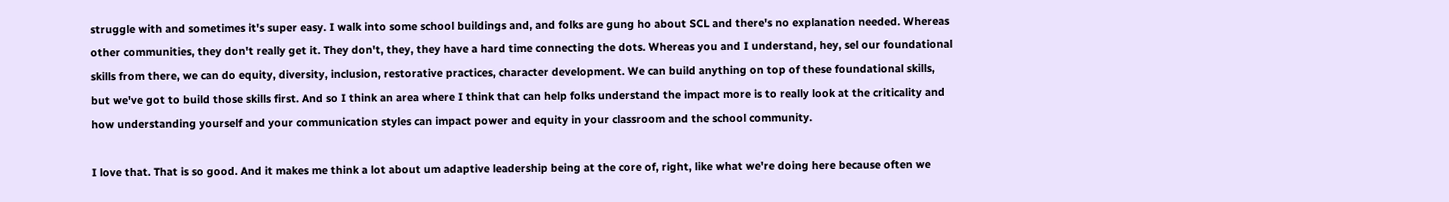struggle with and sometimes it's super easy. I walk into some school buildings and, and folks are gung ho about SCL and there's no explanation needed. Whereas other communities, they don't really get it. They don't, they, they have a hard time connecting the dots. Whereas you and I understand, hey, sel our foundational skills from there, we can do equity, diversity, inclusion, restorative practices, character development. We can build anything on top of these foundational skills, but we've got to build those skills first. And so I think an area where I think that can help folks understand the impact more is to really look at the criticality and how understanding yourself and your communication styles can impact power and equity in your classroom and the school community.

I love that. That is so good. And it makes me think a lot about um adaptive leadership being at the core of, right, like what we're doing here because often we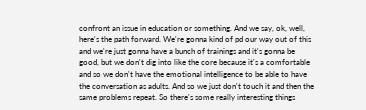confront an issue in education or something. And we say, ok, well, here's the path forward. We're gonna kind of pd our way out of this and we're just gonna have a bunch of trainings and it's gonna be good, but we don't dig into like the core because it's a comfortable and so we don't have the emotional intelligence to be able to have the conversation as adults. And so we just don't touch it and then the same problems repeat. So there's some really interesting things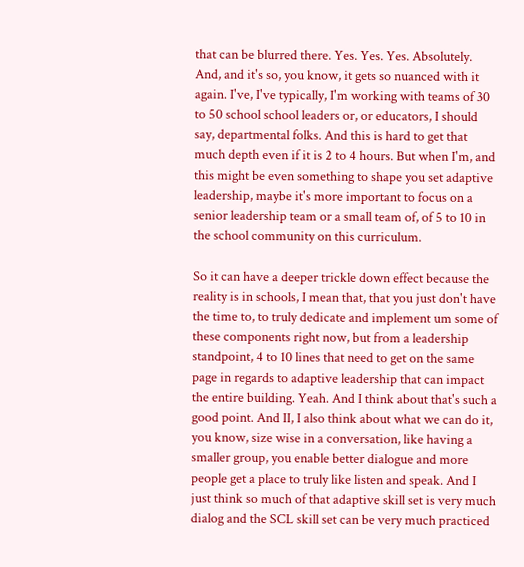that can be blurred there. Yes. Yes. Yes. Absolutely. And, and it's so, you know, it gets so nuanced with it again. I've, I've typically, I'm working with teams of 30 to 50 school school leaders or, or educators, I should say, departmental folks. And this is hard to get that much depth even if it is 2 to 4 hours. But when I'm, and this might be even something to shape you set adaptive leadership, maybe it's more important to focus on a senior leadership team or a small team of, of 5 to 10 in the school community on this curriculum.

So it can have a deeper trickle down effect because the reality is in schools, I mean that, that you just don't have the time to, to truly dedicate and implement um some of these components right now, but from a leadership standpoint, 4 to 10 lines that need to get on the same page in regards to adaptive leadership that can impact the entire building. Yeah. And I think about that's such a good point. And II, I also think about what we can do it, you know, size wise in a conversation, like having a smaller group, you enable better dialogue and more people get a place to truly like listen and speak. And I just think so much of that adaptive skill set is very much dialog and the SCL skill set can be very much practiced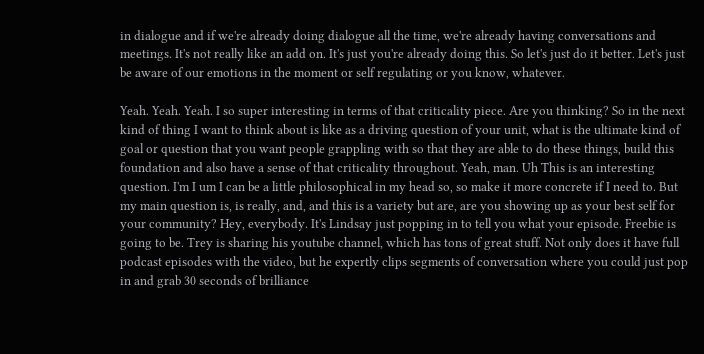in dialogue and if we're already doing dialogue all the time, we're already having conversations and meetings. It's not really like an add on. It's just you're already doing this. So let's just do it better. Let's just be aware of our emotions in the moment or self regulating or you know, whatever.

Yeah. Yeah. Yeah. I so super interesting in terms of that criticality piece. Are you thinking? So in the next kind of thing I want to think about is like as a driving question of your unit, what is the ultimate kind of goal or question that you want people grappling with so that they are able to do these things, build this foundation and also have a sense of that criticality throughout. Yeah, man. Uh This is an interesting question. I'm I um I can be a little philosophical in my head so, so make it more concrete if I need to. But my main question is, is really, and, and this is a variety but are, are you showing up as your best self for your community? Hey, everybody. It's Lindsay just popping in to tell you what your episode. Freebie is going to be. Trey is sharing his youtube channel, which has tons of great stuff. Not only does it have full podcast episodes with the video, but he expertly clips segments of conversation where you could just pop in and grab 30 seconds of brilliance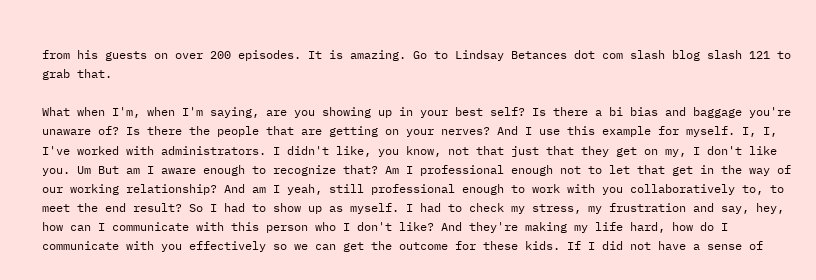from his guests on over 200 episodes. It is amazing. Go to Lindsay Betances dot com slash blog slash 121 to grab that.

What when I'm, when I'm saying, are you showing up in your best self? Is there a bi bias and baggage you're unaware of? Is there the people that are getting on your nerves? And I use this example for myself. I, I, I've worked with administrators. I didn't like, you know, not that just that they get on my, I don't like you. Um But am I aware enough to recognize that? Am I professional enough not to let that get in the way of our working relationship? And am I yeah, still professional enough to work with you collaboratively to, to meet the end result? So I had to show up as myself. I had to check my stress, my frustration and say, hey, how can I communicate with this person who I don't like? And they're making my life hard, how do I communicate with you effectively so we can get the outcome for these kids. If I did not have a sense of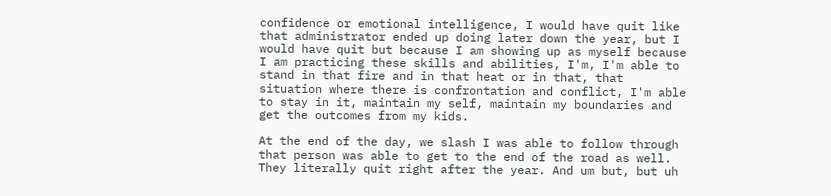confidence or emotional intelligence, I would have quit like that administrator ended up doing later down the year, but I would have quit but because I am showing up as myself because I am practicing these skills and abilities, I'm, I'm able to stand in that fire and in that heat or in that, that situation where there is confrontation and conflict, I'm able to stay in it, maintain my self, maintain my boundaries and get the outcomes from my kids.

At the end of the day, we slash I was able to follow through that person was able to get to the end of the road as well. They literally quit right after the year. And um but, but uh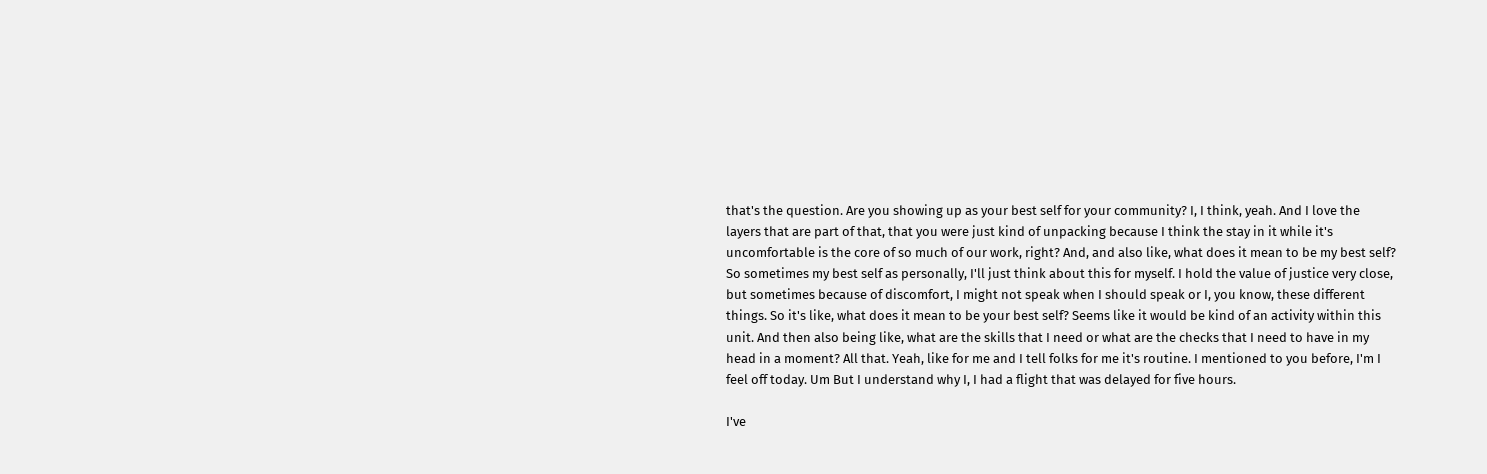that's the question. Are you showing up as your best self for your community? I, I think, yeah. And I love the layers that are part of that, that you were just kind of unpacking because I think the stay in it while it's uncomfortable is the core of so much of our work, right? And, and also like, what does it mean to be my best self? So sometimes my best self as personally, I'll just think about this for myself. I hold the value of justice very close, but sometimes because of discomfort, I might not speak when I should speak or I, you know, these different things. So it's like, what does it mean to be your best self? Seems like it would be kind of an activity within this unit. And then also being like, what are the skills that I need or what are the checks that I need to have in my head in a moment? All that. Yeah, like for me and I tell folks for me it's routine. I mentioned to you before, I'm I feel off today. Um But I understand why I, I had a flight that was delayed for five hours.

I've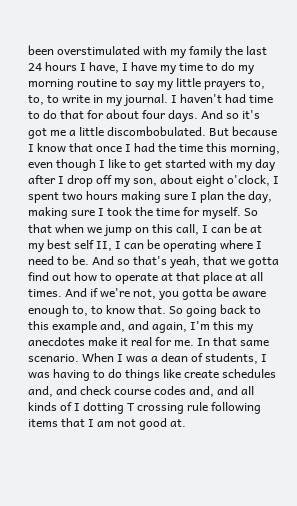been overstimulated with my family the last 24 hours I have, I have my time to do my morning routine to say my little prayers to, to, to write in my journal. I haven't had time to do that for about four days. And so it's got me a little discombobulated. But because I know that once I had the time this morning, even though I like to get started with my day after I drop off my son, about eight o'clock, I spent two hours making sure I plan the day, making sure I took the time for myself. So that when we jump on this call, I can be at my best self II, I can be operating where I need to be. And so that's yeah, that we gotta find out how to operate at that place at all times. And if we're not, you gotta be aware enough to, to know that. So going back to this example and, and again, I'm this my anecdotes make it real for me. In that same scenario. When I was a dean of students, I was having to do things like create schedules and, and check course codes and, and all kinds of I dotting T crossing rule following items that I am not good at.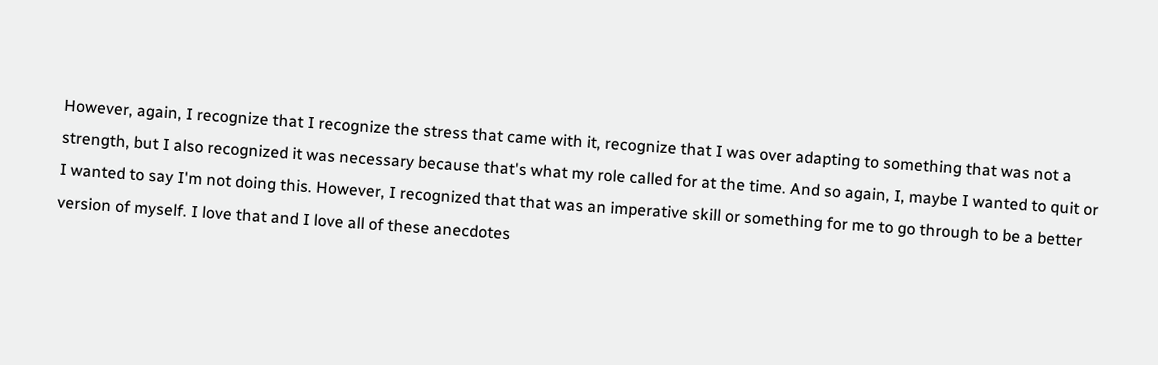However, again, I recognize that I recognize the stress that came with it, recognize that I was over adapting to something that was not a strength, but I also recognized it was necessary because that's what my role called for at the time. And so again, I, maybe I wanted to quit or I wanted to say I'm not doing this. However, I recognized that that was an imperative skill or something for me to go through to be a better version of myself. I love that and I love all of these anecdotes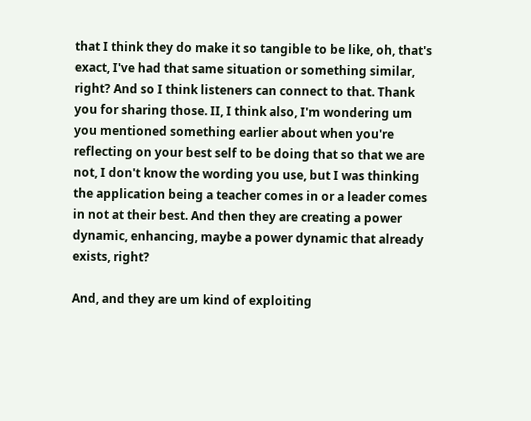that I think they do make it so tangible to be like, oh, that's exact, I've had that same situation or something similar, right? And so I think listeners can connect to that. Thank you for sharing those. II, I think also, I'm wondering um you mentioned something earlier about when you're reflecting on your best self to be doing that so that we are not, I don't know the wording you use, but I was thinking the application being a teacher comes in or a leader comes in not at their best. And then they are creating a power dynamic, enhancing, maybe a power dynamic that already exists, right?

And, and they are um kind of exploiting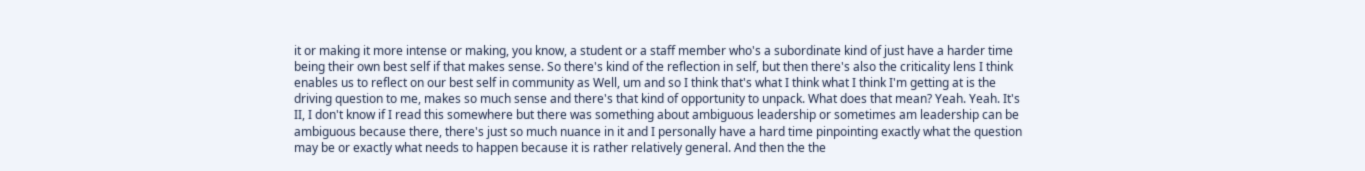it or making it more intense or making, you know, a student or a staff member who's a subordinate kind of just have a harder time being their own best self if that makes sense. So there's kind of the reflection in self, but then there's also the criticality lens I think enables us to reflect on our best self in community as Well, um and so I think that's what I think what I think I'm getting at is the driving question to me, makes so much sense and there's that kind of opportunity to unpack. What does that mean? Yeah. Yeah. It's II, I don't know if I read this somewhere but there was something about ambiguous leadership or sometimes am leadership can be ambiguous because there, there's just so much nuance in it and I personally have a hard time pinpointing exactly what the question may be or exactly what needs to happen because it is rather relatively general. And then the the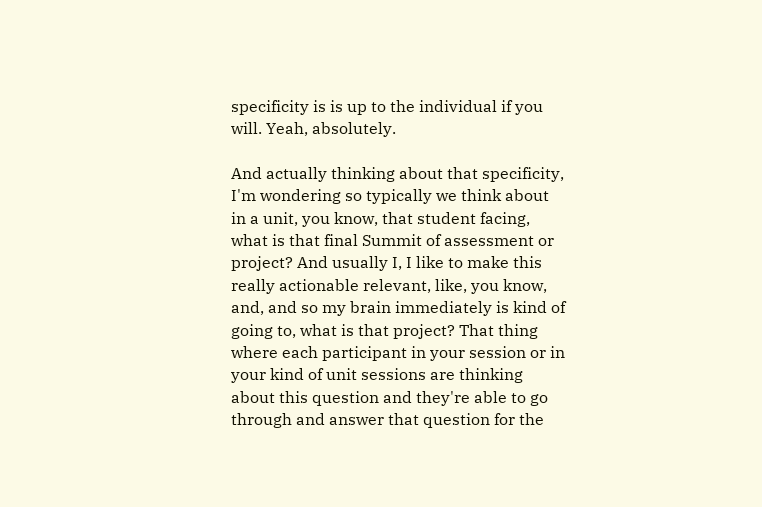specificity is is up to the individual if you will. Yeah, absolutely.

And actually thinking about that specificity, I'm wondering so typically we think about in a unit, you know, that student facing, what is that final Summit of assessment or project? And usually I, I like to make this really actionable relevant, like, you know, and, and so my brain immediately is kind of going to, what is that project? That thing where each participant in your session or in your kind of unit sessions are thinking about this question and they're able to go through and answer that question for the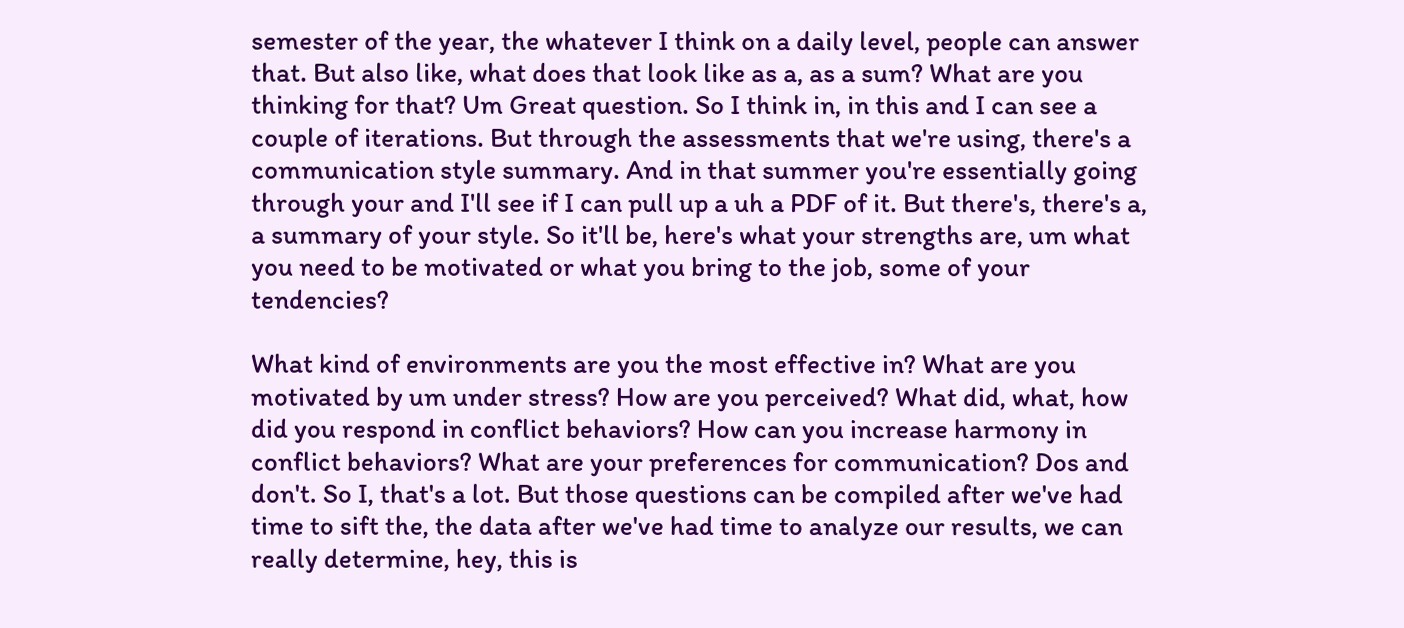semester of the year, the whatever I think on a daily level, people can answer that. But also like, what does that look like as a, as a sum? What are you thinking for that? Um Great question. So I think in, in this and I can see a couple of iterations. But through the assessments that we're using, there's a communication style summary. And in that summer you're essentially going through your and I'll see if I can pull up a uh a PDF of it. But there's, there's a, a summary of your style. So it'll be, here's what your strengths are, um what you need to be motivated or what you bring to the job, some of your tendencies?

What kind of environments are you the most effective in? What are you motivated by um under stress? How are you perceived? What did, what, how did you respond in conflict behaviors? How can you increase harmony in conflict behaviors? What are your preferences for communication? Dos and don't. So I, that's a lot. But those questions can be compiled after we've had time to sift the, the data after we've had time to analyze our results, we can really determine, hey, this is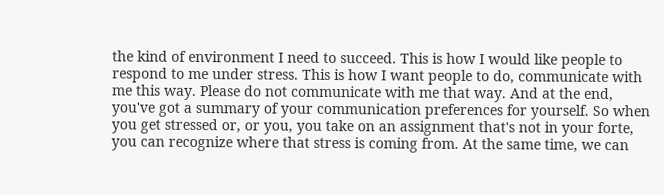the kind of environment I need to succeed. This is how I would like people to respond to me under stress. This is how I want people to do, communicate with me this way. Please do not communicate with me that way. And at the end, you've got a summary of your communication preferences for yourself. So when you get stressed or, or you, you take on an assignment that's not in your forte, you can recognize where that stress is coming from. At the same time, we can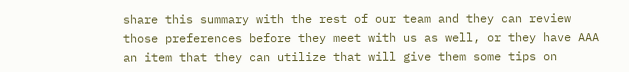share this summary with the rest of our team and they can review those preferences before they meet with us as well, or they have AAA an item that they can utilize that will give them some tips on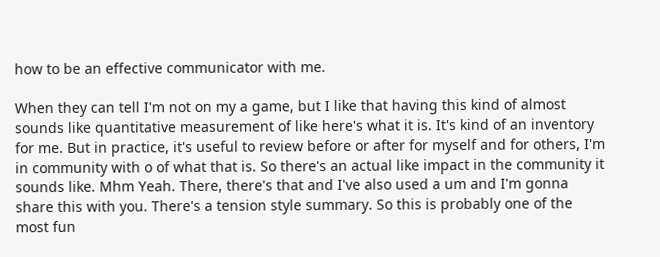how to be an effective communicator with me.

When they can tell I'm not on my a game, but I like that having this kind of almost sounds like quantitative measurement of like here's what it is. It's kind of an inventory for me. But in practice, it's useful to review before or after for myself and for others, I'm in community with o of what that is. So there's an actual like impact in the community it sounds like. Mhm Yeah. There, there's that and I've also used a um and I'm gonna share this with you. There's a tension style summary. So this is probably one of the most fun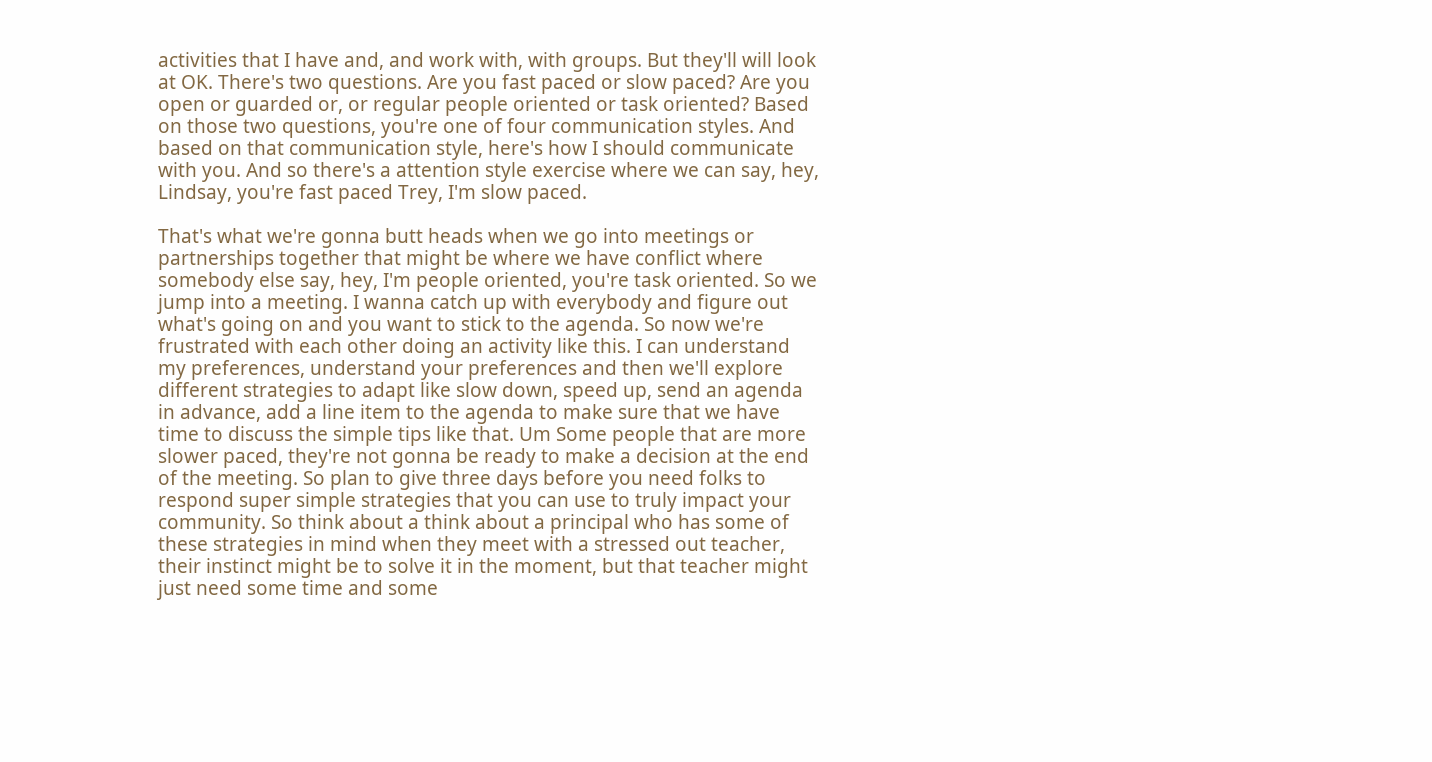activities that I have and, and work with, with groups. But they'll will look at OK. There's two questions. Are you fast paced or slow paced? Are you open or guarded or, or regular people oriented or task oriented? Based on those two questions, you're one of four communication styles. And based on that communication style, here's how I should communicate with you. And so there's a attention style exercise where we can say, hey, Lindsay, you're fast paced Trey, I'm slow paced.

That's what we're gonna butt heads when we go into meetings or partnerships together that might be where we have conflict where somebody else say, hey, I'm people oriented, you're task oriented. So we jump into a meeting. I wanna catch up with everybody and figure out what's going on and you want to stick to the agenda. So now we're frustrated with each other doing an activity like this. I can understand my preferences, understand your preferences and then we'll explore different strategies to adapt like slow down, speed up, send an agenda in advance, add a line item to the agenda to make sure that we have time to discuss the simple tips like that. Um Some people that are more slower paced, they're not gonna be ready to make a decision at the end of the meeting. So plan to give three days before you need folks to respond super simple strategies that you can use to truly impact your community. So think about a think about a principal who has some of these strategies in mind when they meet with a stressed out teacher, their instinct might be to solve it in the moment, but that teacher might just need some time and some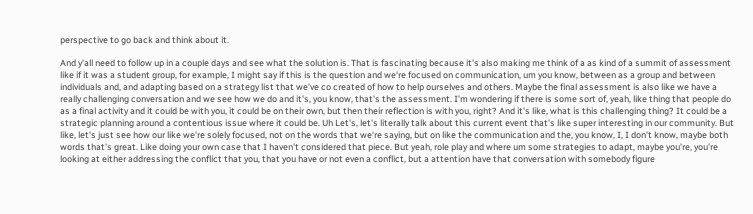perspective to go back and think about it.

And y'all need to follow up in a couple days and see what the solution is. That is fascinating because it's also making me think of a as kind of a summit of assessment like if it was a student group, for example, I might say if this is the question and we're focused on communication, um you know, between as a group and between individuals and, and adapting based on a strategy list that we've co created of how to help ourselves and others. Maybe the final assessment is also like we have a really challenging conversation and we see how we do and it's, you know, that's the assessment. I'm wondering if there is some sort of, yeah, like thing that people do as a final activity and it could be with you, it could be on their own, but then their reflection is with you, right? And it's like, what is this challenging thing? It could be a strategic planning around a contentious issue where it could be. Uh Let's, let's literally talk about this current event that's like super interesting in our community. But like, let's just see how our like we're solely focused, not on the words that we're saying, but on like the communication and the, you know, I, I don't know, maybe both words that's great. Like doing your own case that I haven't considered that piece. But yeah, role play and where um some strategies to adapt, maybe you're, you're looking at either addressing the conflict that you, that you have or not even a conflict, but a attention have that conversation with somebody figure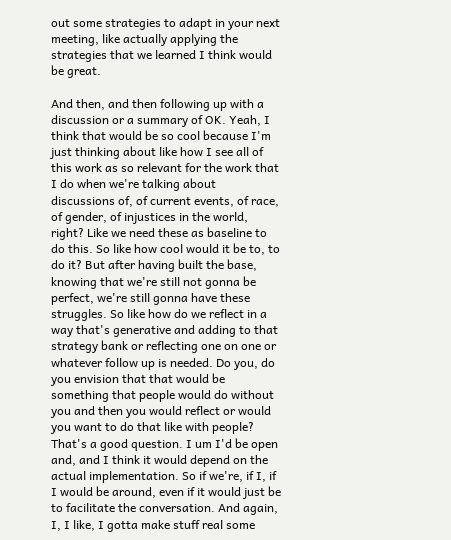out some strategies to adapt in your next meeting, like actually applying the strategies that we learned I think would be great.

And then, and then following up with a discussion or a summary of OK. Yeah, I think that would be so cool because I'm just thinking about like how I see all of this work as so relevant for the work that I do when we're talking about discussions of, of current events, of race, of gender, of injustices in the world, right? Like we need these as baseline to do this. So like how cool would it be to, to do it? But after having built the base, knowing that we're still not gonna be perfect, we're still gonna have these struggles. So like how do we reflect in a way that's generative and adding to that strategy bank or reflecting one on one or whatever follow up is needed. Do you, do you envision that that would be something that people would do without you and then you would reflect or would you want to do that like with people? That's a good question. I um I'd be open and, and I think it would depend on the actual implementation. So if we're, if I, if I would be around, even if it would just be to facilitate the conversation. And again, I, I like, I gotta make stuff real some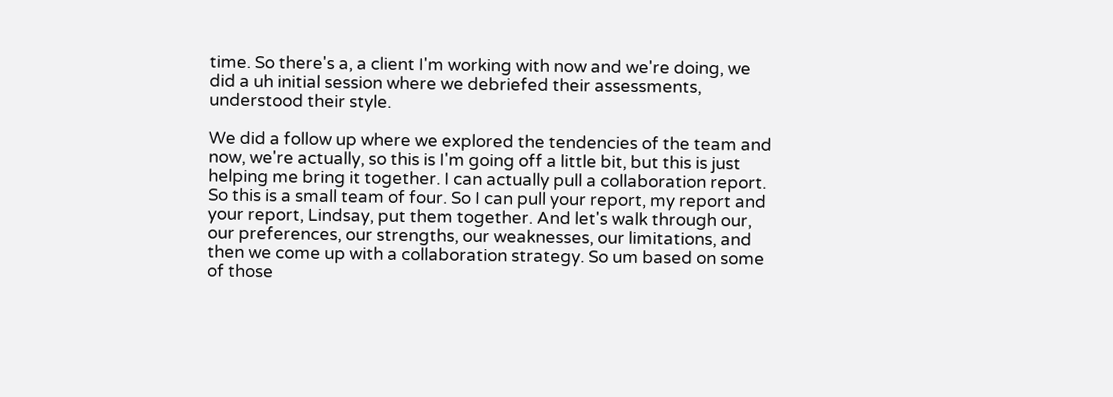time. So there's a, a client I'm working with now and we're doing, we did a uh initial session where we debriefed their assessments, understood their style.

We did a follow up where we explored the tendencies of the team and now, we're actually, so this is I'm going off a little bit, but this is just helping me bring it together. I can actually pull a collaboration report. So this is a small team of four. So I can pull your report, my report and your report, Lindsay, put them together. And let's walk through our, our preferences, our strengths, our weaknesses, our limitations, and then we come up with a collaboration strategy. So um based on some of those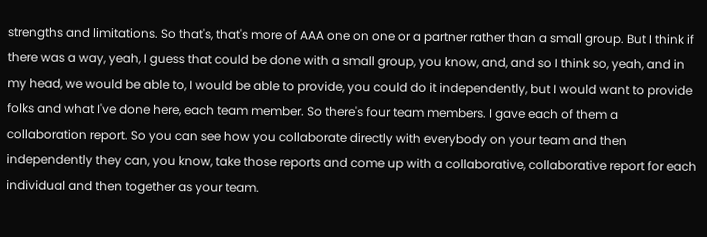strengths and limitations. So that's, that's more of AAA one on one or a partner rather than a small group. But I think if there was a way, yeah, I guess that could be done with a small group, you know, and, and so I think so, yeah, and in my head, we would be able to, I would be able to provide, you could do it independently, but I would want to provide folks and what I've done here, each team member. So there's four team members. I gave each of them a collaboration report. So you can see how you collaborate directly with everybody on your team and then independently they can, you know, take those reports and come up with a collaborative, collaborative report for each individual and then together as your team.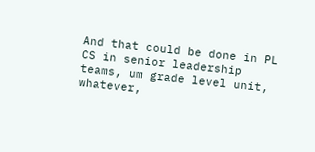And that could be done in PL CS in senior leadership teams, um grade level unit, whatever,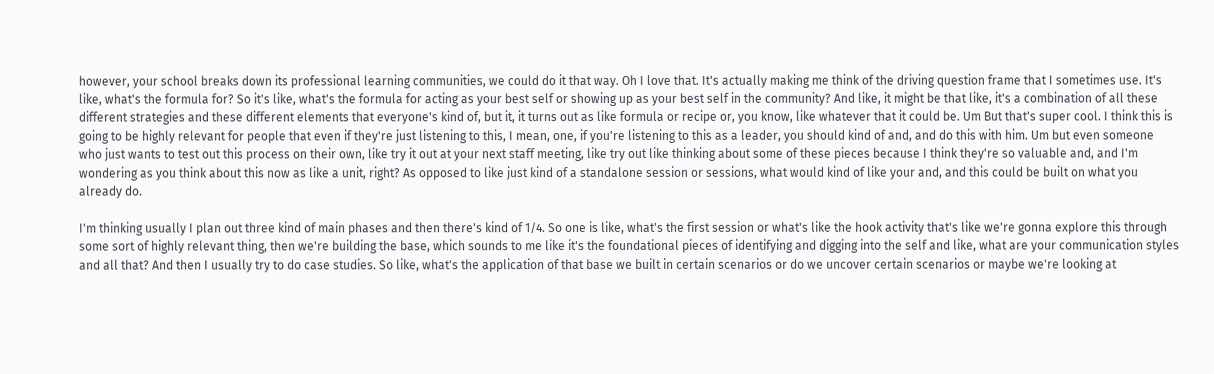however, your school breaks down its professional learning communities, we could do it that way. Oh I love that. It's actually making me think of the driving question frame that I sometimes use. It's like, what's the formula for? So it's like, what's the formula for acting as your best self or showing up as your best self in the community? And like, it might be that like, it's a combination of all these different strategies and these different elements that everyone's kind of, but it, it turns out as like formula or recipe or, you know, like whatever that it could be. Um But that's super cool. I think this is going to be highly relevant for people that even if they're just listening to this, I mean, one, if you're listening to this as a leader, you should kind of and, and do this with him. Um but even someone who just wants to test out this process on their own, like try it out at your next staff meeting, like try out like thinking about some of these pieces because I think they're so valuable and, and I'm wondering as you think about this now as like a unit, right? As opposed to like just kind of a standalone session or sessions, what would kind of like your and, and this could be built on what you already do.

I'm thinking usually I plan out three kind of main phases and then there's kind of 1/4. So one is like, what's the first session or what's like the hook activity that's like we're gonna explore this through some sort of highly relevant thing, then we're building the base, which sounds to me like it's the foundational pieces of identifying and digging into the self and like, what are your communication styles and all that? And then I usually try to do case studies. So like, what's the application of that base we built in certain scenarios or do we uncover certain scenarios or maybe we're looking at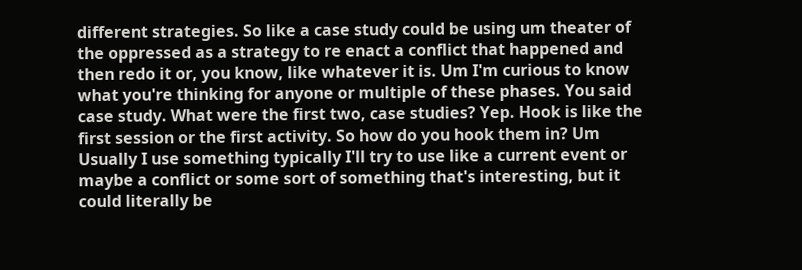different strategies. So like a case study could be using um theater of the oppressed as a strategy to re enact a conflict that happened and then redo it or, you know, like whatever it is. Um I'm curious to know what you're thinking for anyone or multiple of these phases. You said case study. What were the first two, case studies? Yep. Hook is like the first session or the first activity. So how do you hook them in? Um Usually I use something typically I'll try to use like a current event or maybe a conflict or some sort of something that's interesting, but it could literally be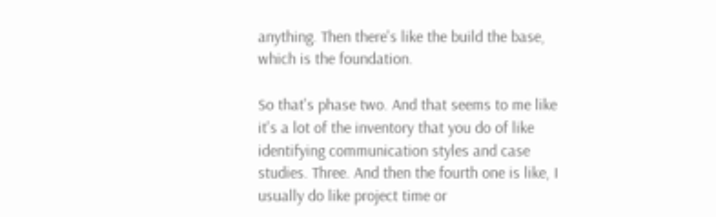anything. Then there's like the build the base, which is the foundation.

So that's phase two. And that seems to me like it's a lot of the inventory that you do of like identifying communication styles and case studies. Three. And then the fourth one is like, I usually do like project time or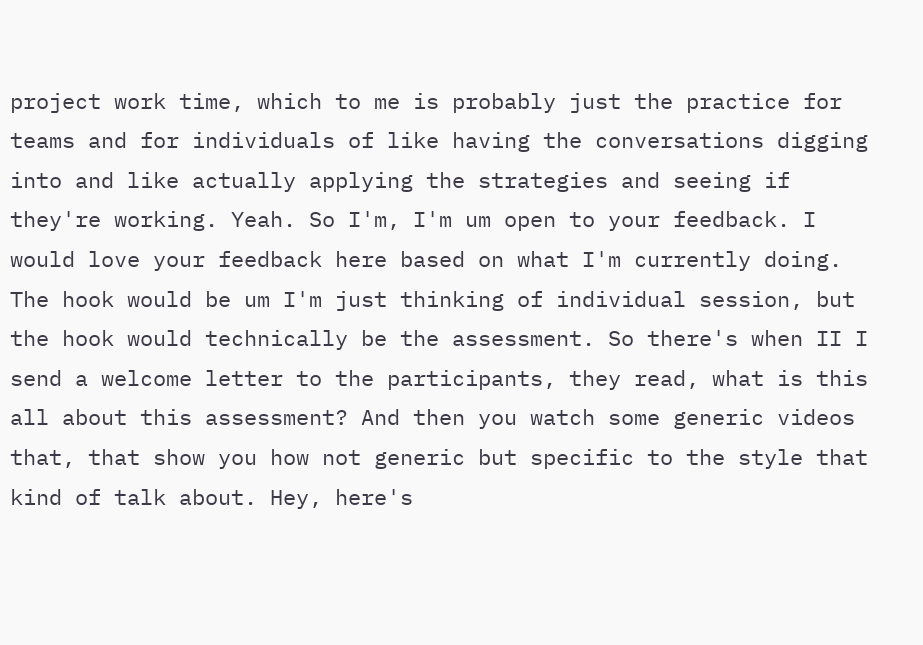project work time, which to me is probably just the practice for teams and for individuals of like having the conversations digging into and like actually applying the strategies and seeing if they're working. Yeah. So I'm, I'm um open to your feedback. I would love your feedback here based on what I'm currently doing. The hook would be um I'm just thinking of individual session, but the hook would technically be the assessment. So there's when II I send a welcome letter to the participants, they read, what is this all about this assessment? And then you watch some generic videos that, that show you how not generic but specific to the style that kind of talk about. Hey, here's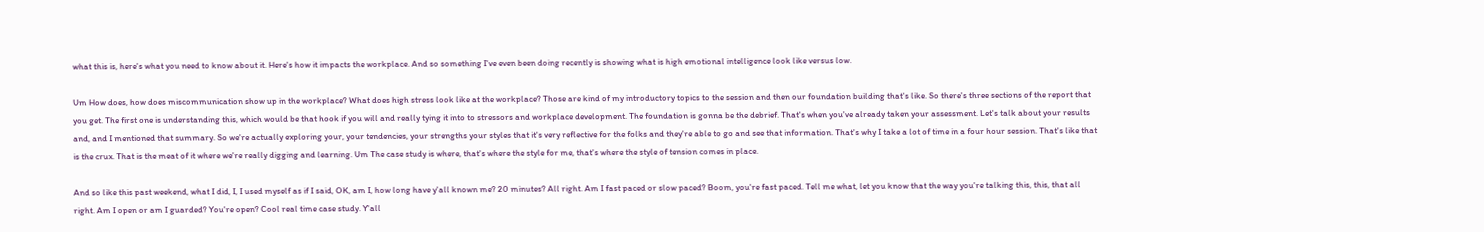what this is, here's what you need to know about it. Here's how it impacts the workplace. And so something I've even been doing recently is showing what is high emotional intelligence look like versus low.

Um How does, how does miscommunication show up in the workplace? What does high stress look like at the workplace? Those are kind of my introductory topics to the session and then our foundation building that's like. So there's three sections of the report that you get. The first one is understanding this, which would be that hook if you will and really tying it into to stressors and workplace development. The foundation is gonna be the debrief. That's when you've already taken your assessment. Let's talk about your results and, and I mentioned that summary. So we're actually exploring your, your tendencies, your strengths your styles that it's very reflective for the folks and they're able to go and see that information. That's why I take a lot of time in a four hour session. That's like that is the crux. That is the meat of it where we're really digging and learning. Um The case study is where, that's where the style for me, that's where the style of tension comes in place.

And so like this past weekend, what I did, I, I used myself as if I said, OK, am I, how long have y'all known me? 20 minutes? All right. Am I fast paced or slow paced? Boom, you're fast paced. Tell me what, let you know that the way you're talking this, this, that all right. Am I open or am I guarded? You're open? Cool real time case study. Y'all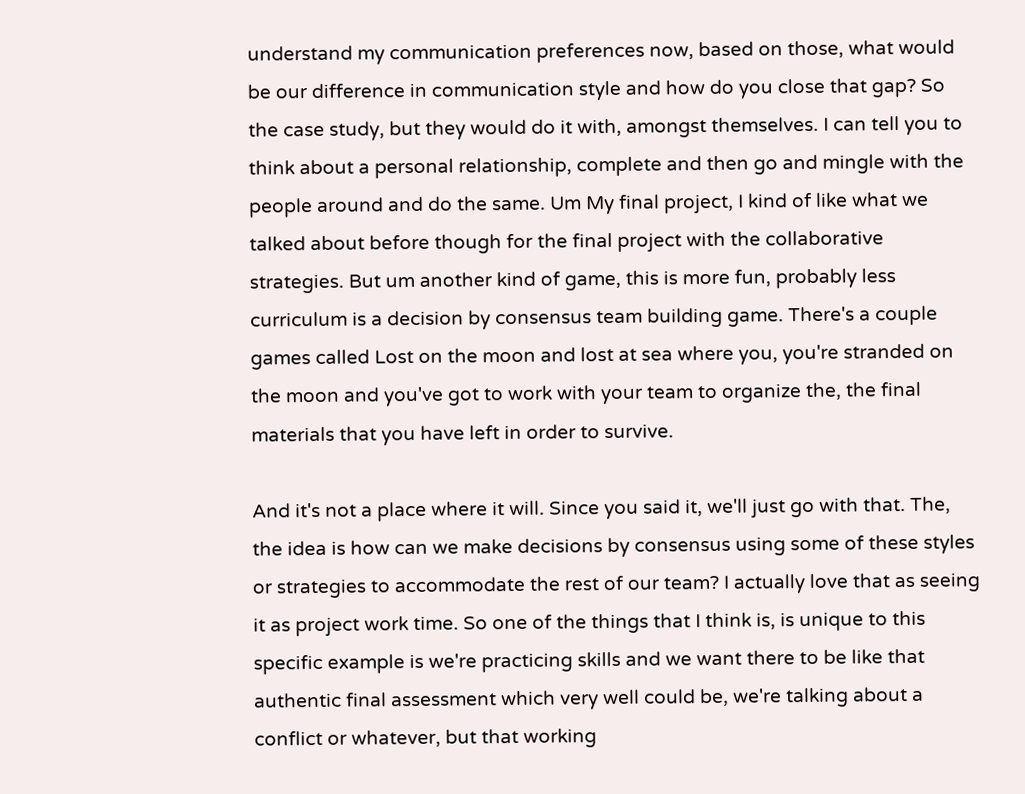understand my communication preferences now, based on those, what would be our difference in communication style and how do you close that gap? So the case study, but they would do it with, amongst themselves. I can tell you to think about a personal relationship, complete and then go and mingle with the people around and do the same. Um My final project, I kind of like what we talked about before though for the final project with the collaborative strategies. But um another kind of game, this is more fun, probably less curriculum is a decision by consensus team building game. There's a couple games called Lost on the moon and lost at sea where you, you're stranded on the moon and you've got to work with your team to organize the, the final materials that you have left in order to survive.

And it's not a place where it will. Since you said it, we'll just go with that. The, the idea is how can we make decisions by consensus using some of these styles or strategies to accommodate the rest of our team? I actually love that as seeing it as project work time. So one of the things that I think is, is unique to this specific example is we're practicing skills and we want there to be like that authentic final assessment which very well could be, we're talking about a conflict or whatever, but that working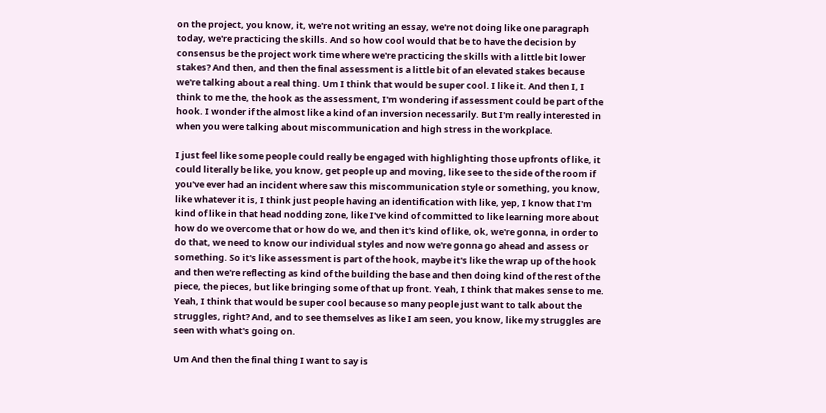on the project, you know, it, we're not writing an essay, we're not doing like one paragraph today, we're practicing the skills. And so how cool would that be to have the decision by consensus be the project work time where we're practicing the skills with a little bit lower stakes? And then, and then the final assessment is a little bit of an elevated stakes because we're talking about a real thing. Um I think that would be super cool. I like it. And then I, I think to me the, the hook as the assessment, I'm wondering if assessment could be part of the hook. I wonder if the almost like a kind of an inversion necessarily. But I'm really interested in when you were talking about miscommunication and high stress in the workplace.

I just feel like some people could really be engaged with highlighting those upfronts of like, it could literally be like, you know, get people up and moving, like see to the side of the room if you've ever had an incident where saw this miscommunication style or something, you know, like whatever it is, I think just people having an identification with like, yep, I know that I'm kind of like in that head nodding zone, like I've kind of committed to like learning more about how do we overcome that or how do we, and then it's kind of like, ok, we're gonna, in order to do that, we need to know our individual styles and now we're gonna go ahead and assess or something. So it's like assessment is part of the hook, maybe it's like the wrap up of the hook and then we're reflecting as kind of the building the base and then doing kind of the rest of the piece, the pieces, but like bringing some of that up front. Yeah, I think that makes sense to me. Yeah, I think that would be super cool because so many people just want to talk about the struggles, right? And, and to see themselves as like I am seen, you know, like my struggles are seen with what's going on.

Um And then the final thing I want to say is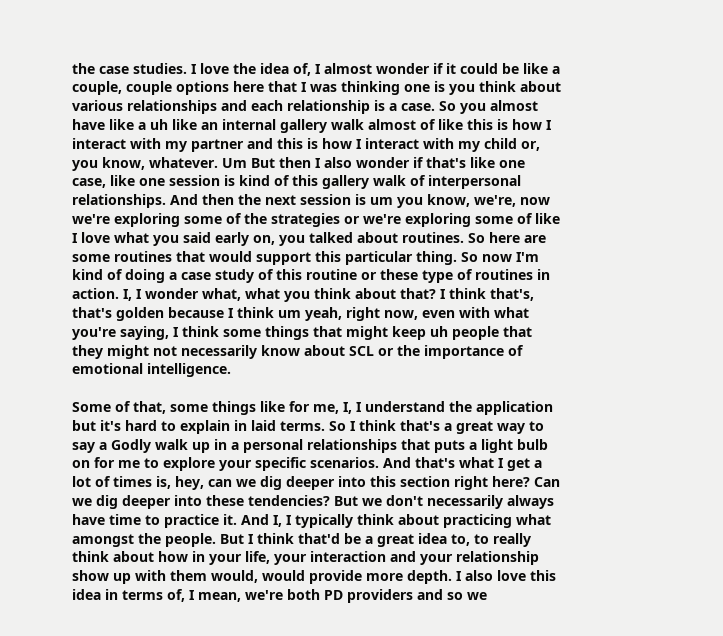the case studies. I love the idea of, I almost wonder if it could be like a couple, couple options here that I was thinking one is you think about various relationships and each relationship is a case. So you almost have like a uh like an internal gallery walk almost of like this is how I interact with my partner and this is how I interact with my child or, you know, whatever. Um But then I also wonder if that's like one case, like one session is kind of this gallery walk of interpersonal relationships. And then the next session is um you know, we're, now we're exploring some of the strategies or we're exploring some of like I love what you said early on, you talked about routines. So here are some routines that would support this particular thing. So now I'm kind of doing a case study of this routine or these type of routines in action. I, I wonder what, what you think about that? I think that's, that's golden because I think um yeah, right now, even with what you're saying, I think some things that might keep uh people that they might not necessarily know about SCL or the importance of emotional intelligence.

Some of that, some things like for me, I, I understand the application but it's hard to explain in laid terms. So I think that's a great way to say a Godly walk up in a personal relationships that puts a light bulb on for me to explore your specific scenarios. And that's what I get a lot of times is, hey, can we dig deeper into this section right here? Can we dig deeper into these tendencies? But we don't necessarily always have time to practice it. And I, I typically think about practicing what amongst the people. But I think that'd be a great idea to, to really think about how in your life, your interaction and your relationship show up with them would, would provide more depth. I also love this idea in terms of, I mean, we're both PD providers and so we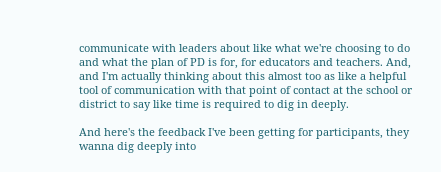communicate with leaders about like what we're choosing to do and what the plan of PD is for, for educators and teachers. And, and I'm actually thinking about this almost too as like a helpful tool of communication with that point of contact at the school or district to say like time is required to dig in deeply.

And here's the feedback I've been getting for participants, they wanna dig deeply into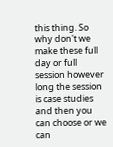this thing. So why don't we make these full day or full session however long the session is case studies and then you can choose or we can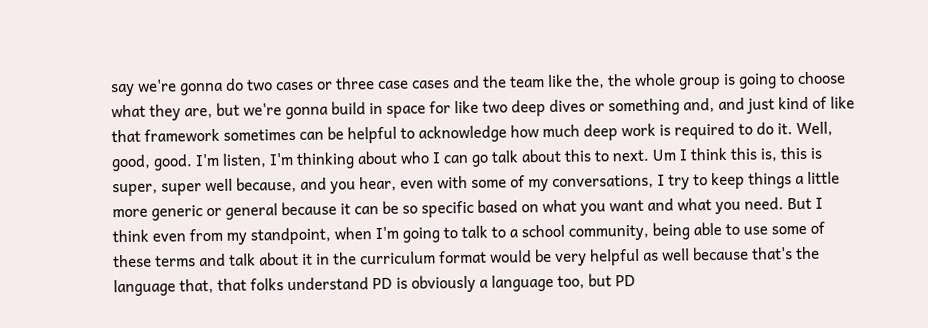say we're gonna do two cases or three case cases and the team like the, the whole group is going to choose what they are, but we're gonna build in space for like two deep dives or something and, and just kind of like that framework sometimes can be helpful to acknowledge how much deep work is required to do it. Well, good, good. I'm listen, I'm thinking about who I can go talk about this to next. Um I think this is, this is super, super well because, and you hear, even with some of my conversations, I try to keep things a little more generic or general because it can be so specific based on what you want and what you need. But I think even from my standpoint, when I'm going to talk to a school community, being able to use some of these terms and talk about it in the curriculum format would be very helpful as well because that's the language that, that folks understand PD is obviously a language too, but PD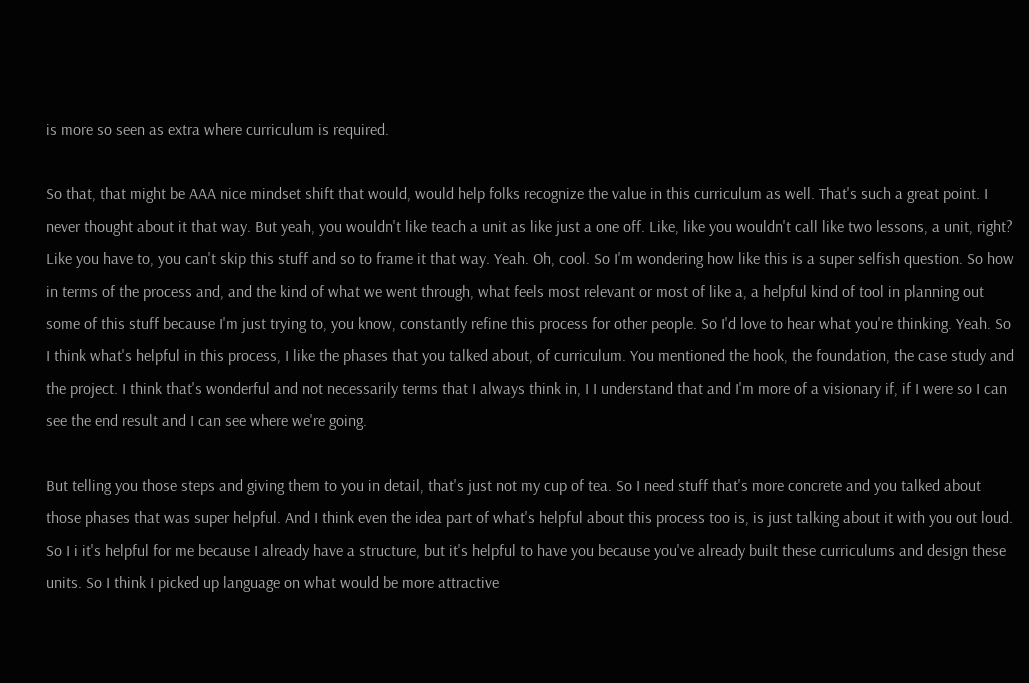is more so seen as extra where curriculum is required.

So that, that might be AAA nice mindset shift that would, would help folks recognize the value in this curriculum as well. That's such a great point. I never thought about it that way. But yeah, you wouldn't like teach a unit as like just a one off. Like, like you wouldn't call like two lessons, a unit, right? Like you have to, you can't skip this stuff and so to frame it that way. Yeah. Oh, cool. So I'm wondering how like this is a super selfish question. So how in terms of the process and, and the kind of what we went through, what feels most relevant or most of like a, a helpful kind of tool in planning out some of this stuff because I'm just trying to, you know, constantly refine this process for other people. So I'd love to hear what you're thinking. Yeah. So I think what's helpful in this process, I like the phases that you talked about, of curriculum. You mentioned the hook, the foundation, the case study and the project. I think that's wonderful and not necessarily terms that I always think in, I I understand that and I'm more of a visionary if, if I were so I can see the end result and I can see where we're going.

But telling you those steps and giving them to you in detail, that's just not my cup of tea. So I need stuff that's more concrete and you talked about those phases that was super helpful. And I think even the idea part of what's helpful about this process too is, is just talking about it with you out loud. So I i it's helpful for me because I already have a structure, but it's helpful to have you because you've already built these curriculums and design these units. So I think I picked up language on what would be more attractive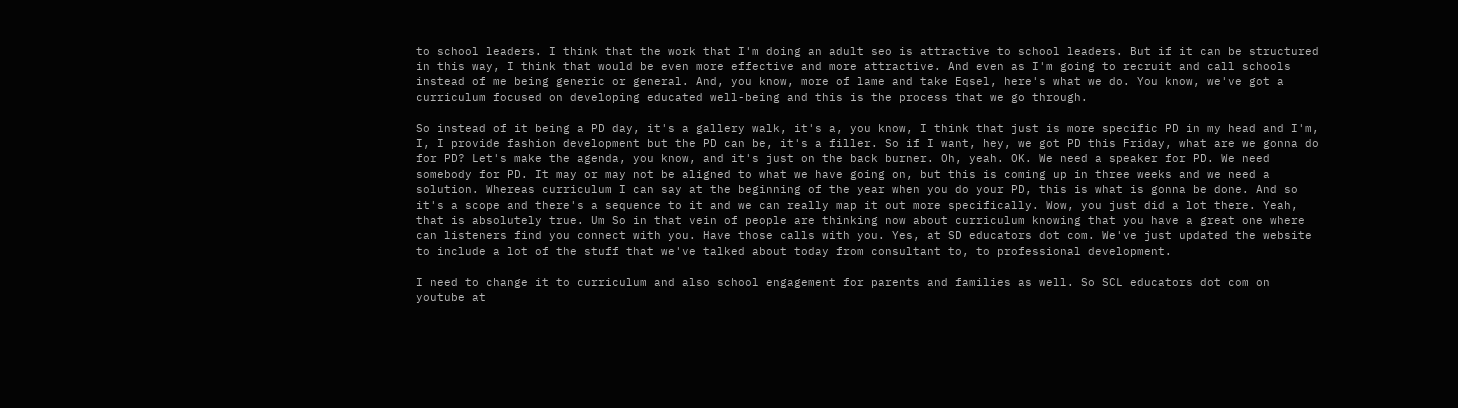to school leaders. I think that the work that I'm doing an adult seo is attractive to school leaders. But if it can be structured in this way, I think that would be even more effective and more attractive. And even as I'm going to recruit and call schools instead of me being generic or general. And, you know, more of lame and take Eqsel, here's what we do. You know, we've got a curriculum focused on developing educated well-being and this is the process that we go through.

So instead of it being a PD day, it's a gallery walk, it's a, you know, I think that just is more specific PD in my head and I'm, I, I provide fashion development but the PD can be, it's a filler. So if I want, hey, we got PD this Friday, what are we gonna do for PD? Let's make the agenda, you know, and it's just on the back burner. Oh, yeah. OK. We need a speaker for PD. We need somebody for PD. It may or may not be aligned to what we have going on, but this is coming up in three weeks and we need a solution. Whereas curriculum I can say at the beginning of the year when you do your PD, this is what is gonna be done. And so it's a scope and there's a sequence to it and we can really map it out more specifically. Wow, you just did a lot there. Yeah, that is absolutely true. Um So in that vein of people are thinking now about curriculum knowing that you have a great one where can listeners find you connect with you. Have those calls with you. Yes, at SD educators dot com. We've just updated the website to include a lot of the stuff that we've talked about today from consultant to, to professional development.

I need to change it to curriculum and also school engagement for parents and families as well. So SCL educators dot com on youtube at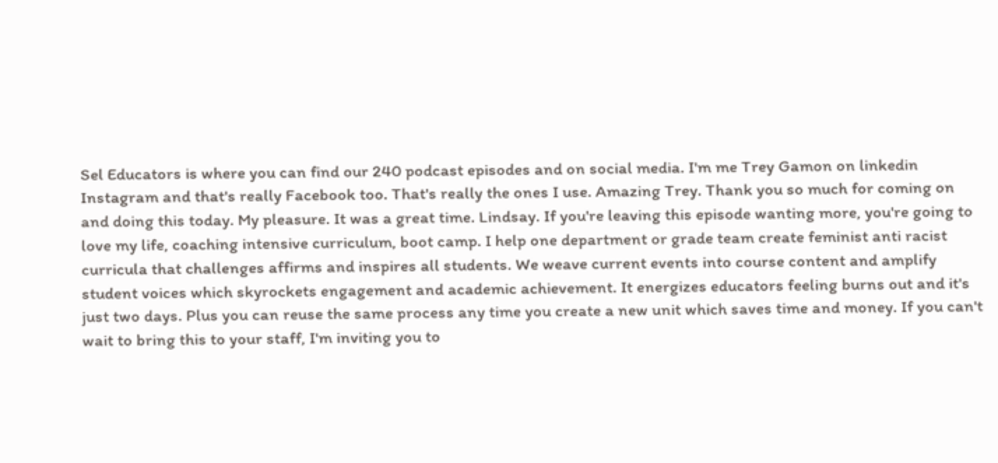Sel Educators is where you can find our 240 podcast episodes and on social media. I'm me Trey Gamon on linkedin Instagram and that's really Facebook too. That's really the ones I use. Amazing Trey. Thank you so much for coming on and doing this today. My pleasure. It was a great time. Lindsay. If you're leaving this episode wanting more, you're going to love my life, coaching intensive curriculum, boot camp. I help one department or grade team create feminist anti racist curricula that challenges affirms and inspires all students. We weave current events into course content and amplify student voices which skyrockets engagement and academic achievement. It energizes educators feeling burns out and it's just two days. Plus you can reuse the same process any time you create a new unit which saves time and money. If you can't wait to bring this to your staff, I'm inviting you to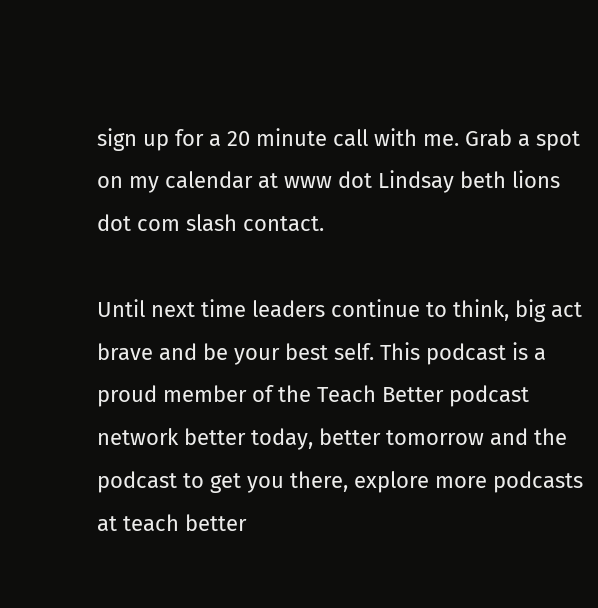sign up for a 20 minute call with me. Grab a spot on my calendar at www dot Lindsay beth lions dot com slash contact.

Until next time leaders continue to think, big act brave and be your best self. This podcast is a proud member of the Teach Better podcast network better today, better tomorrow and the podcast to get you there, explore more podcasts at teach better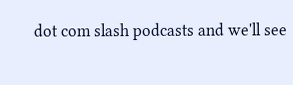dot com slash podcasts and we'll see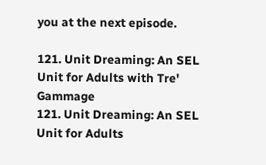you at the next episode.

121. Unit Dreaming: An SEL Unit for Adults with Tre' Gammage
121. Unit Dreaming: An SEL Unit for Adults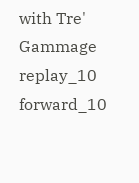with Tre' Gammage
replay_10 forward_10